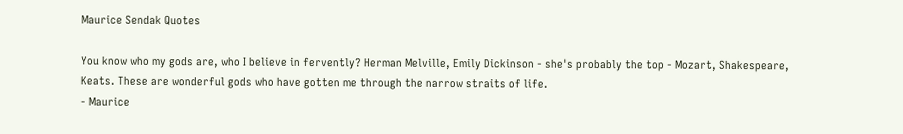Maurice Sendak Quotes

You know who my gods are, who I believe in fervently? Herman Melville, Emily Dickinson - she's probably the top - Mozart, Shakespeare, Keats. These are wonderful gods who have gotten me through the narrow straits of life.
- Maurice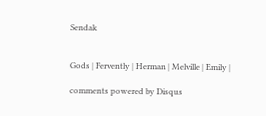Sendak


Gods | Fervently | Herman | Melville | Emily |

comments powered by Disqus